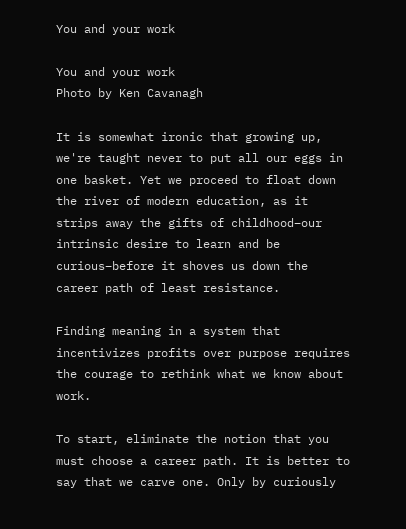You and your work

You and your work
Photo by Ken Cavanagh

It is somewhat ironic that growing up, we're taught never to put all our eggs in one basket. Yet we proceed to float down the river of modern education, as it strips away the gifts of childhood–our intrinsic desire to learn and be curious–before it shoves us down the career path of least resistance.

Finding meaning in a system that incentivizes profits over purpose requires the courage to rethink what we know about work.

To start, eliminate the notion that you must choose a career path. It is better to say that we carve one. Only by curiously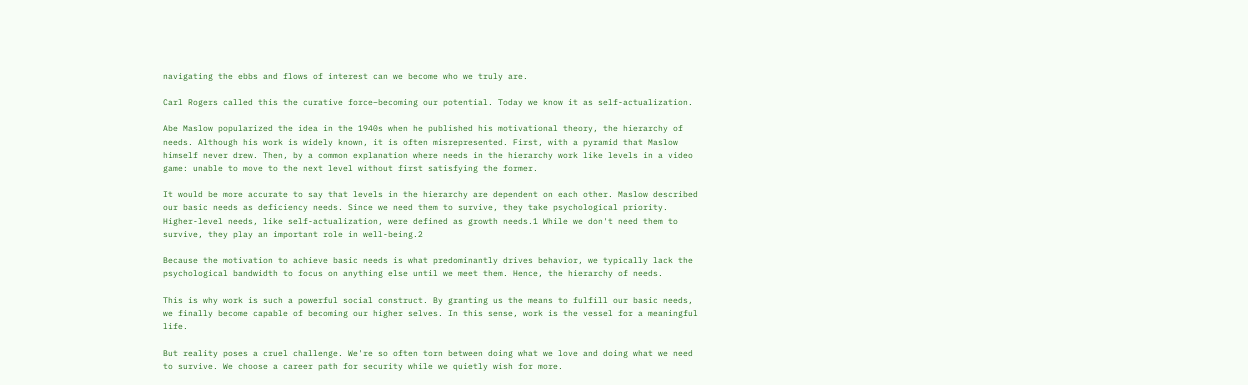navigating the ebbs and flows of interest can we become who we truly are.

Carl Rogers called this the curative force–becoming our potential. Today we know it as self-actualization.

Abe Maslow popularized the idea in the 1940s when he published his motivational theory, the hierarchy of needs. Although his work is widely known, it is often misrepresented. First, with a pyramid that Maslow himself never drew. Then, by a common explanation where needs in the hierarchy work like levels in a video game: unable to move to the next level without first satisfying the former.

It would be more accurate to say that levels in the hierarchy are dependent on each other. Maslow described our basic needs as deficiency needs. Since we need them to survive, they take psychological priority. Higher-level needs, like self-actualization, were defined as growth needs.1 While we don't need them to survive, they play an important role in well-being.2

Because the motivation to achieve basic needs is what predominantly drives behavior, we typically lack the psychological bandwidth to focus on anything else until we meet them. Hence, the hierarchy of needs.

This is why work is such a powerful social construct. By granting us the means to fulfill our basic needs, we finally become capable of becoming our higher selves. In this sense, work is the vessel for a meaningful life.

But reality poses a cruel challenge. We're so often torn between doing what we love and doing what we need to survive. We choose a career path for security while we quietly wish for more.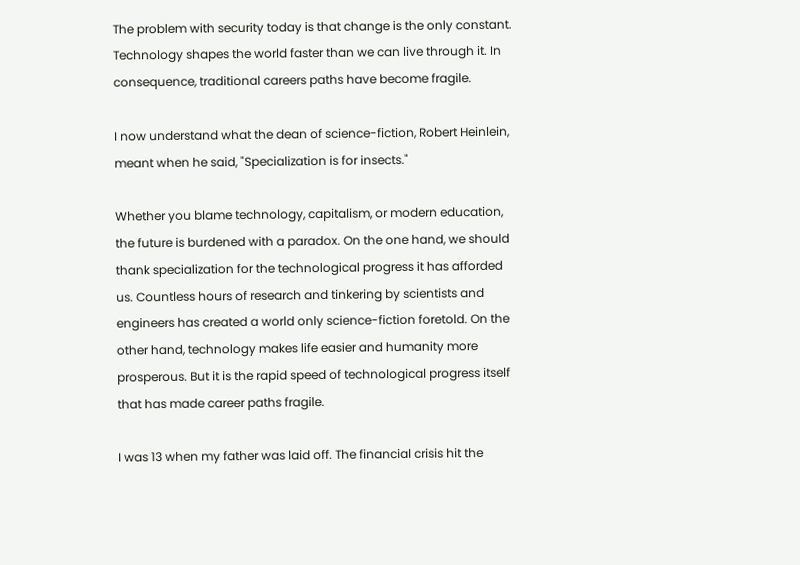The problem with security today is that change is the only constant. Technology shapes the world faster than we can live through it. In consequence, traditional careers paths have become fragile.

I now understand what the dean of science-fiction, Robert Heinlein, meant when he said, "Specialization is for insects."

Whether you blame technology, capitalism, or modern education, the future is burdened with a paradox. On the one hand, we should thank specialization for the technological progress it has afforded us. Countless hours of research and tinkering by scientists and engineers has created a world only science-fiction foretold. On the other hand, technology makes life easier and humanity more prosperous. But it is the rapid speed of technological progress itself that has made career paths fragile.

I was 13 when my father was laid off. The financial crisis hit the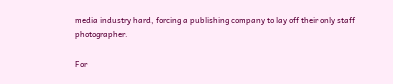media industry hard, forcing a publishing company to lay off their only staff photographer.

For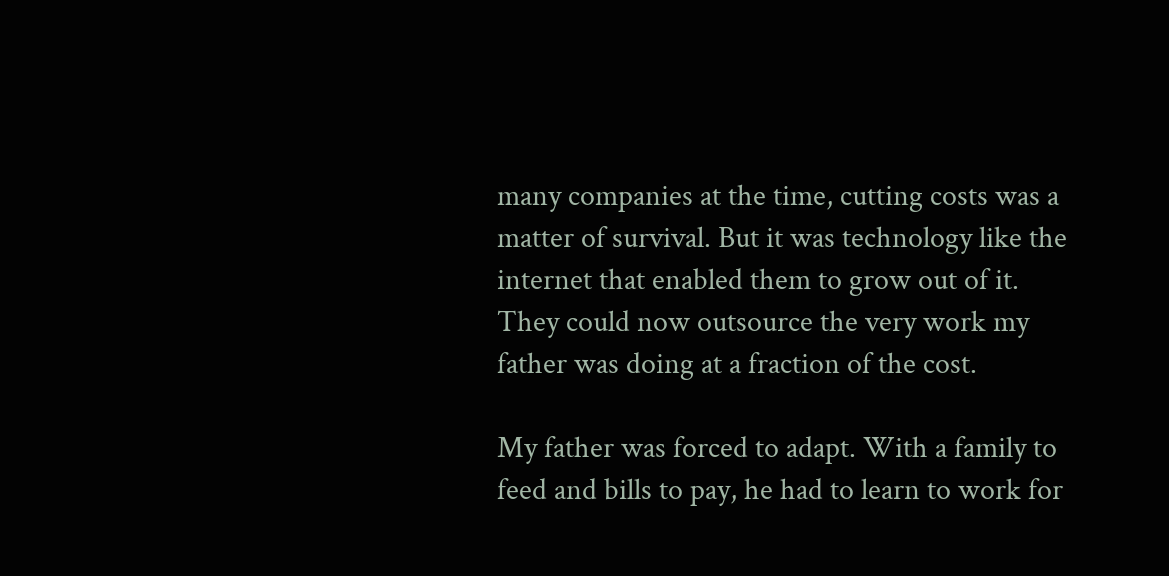many companies at the time, cutting costs was a matter of survival. But it was technology like the internet that enabled them to grow out of it. They could now outsource the very work my father was doing at a fraction of the cost.

My father was forced to adapt. With a family to feed and bills to pay, he had to learn to work for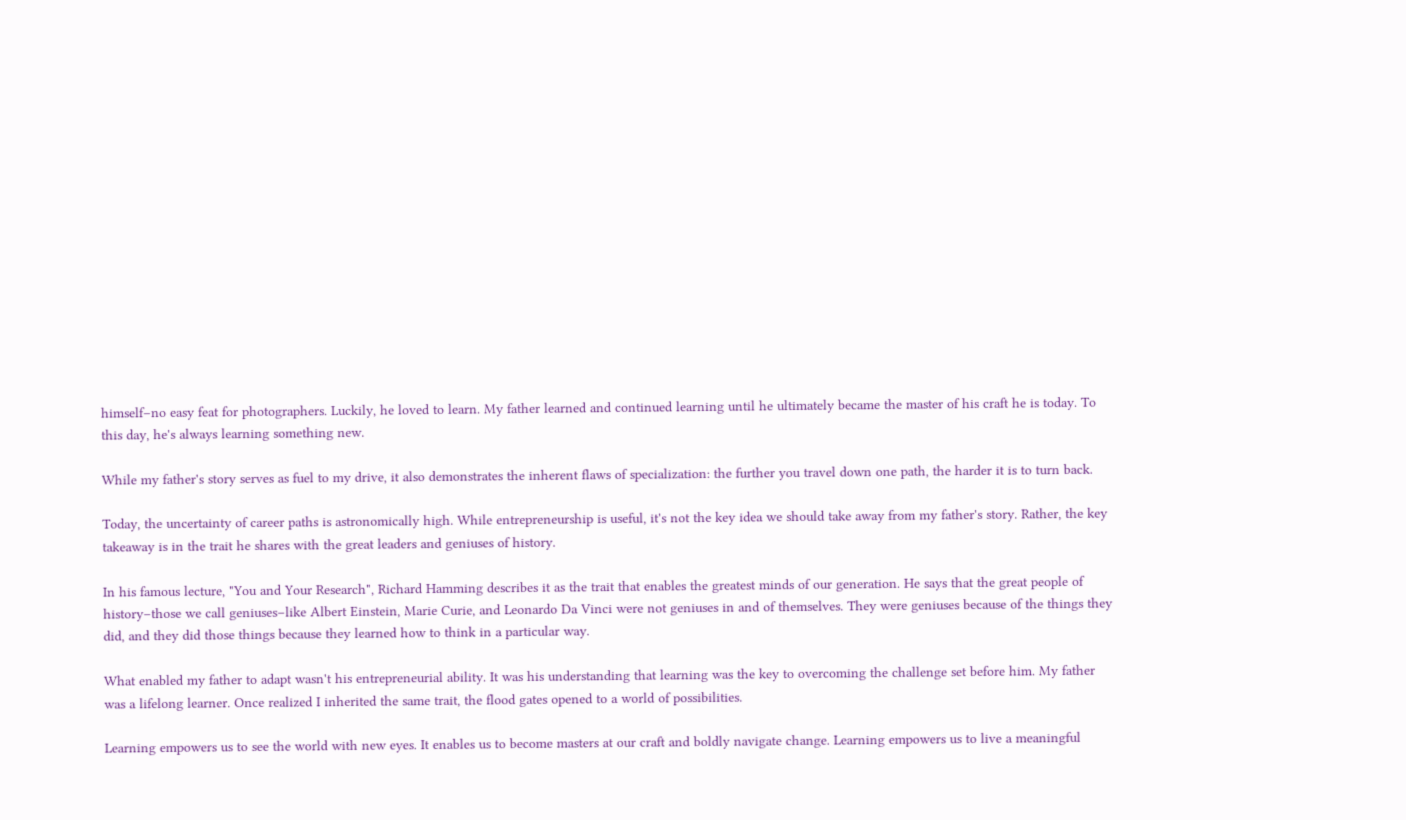himself–no easy feat for photographers. Luckily, he loved to learn. My father learned and continued learning until he ultimately became the master of his craft he is today. To this day, he's always learning something new.

While my father's story serves as fuel to my drive, it also demonstrates the inherent flaws of specialization: the further you travel down one path, the harder it is to turn back.

Today, the uncertainty of career paths is astronomically high. While entrepreneurship is useful, it's not the key idea we should take away from my father's story. Rather, the key takeaway is in the trait he shares with the great leaders and geniuses of history.

In his famous lecture, "You and Your Research", Richard Hamming describes it as the trait that enables the greatest minds of our generation. He says that the great people of history–those we call geniuses–like Albert Einstein, Marie Curie, and Leonardo Da Vinci were not geniuses in and of themselves. They were geniuses because of the things they did, and they did those things because they learned how to think in a particular way.

What enabled my father to adapt wasn't his entrepreneurial ability. It was his understanding that learning was the key to overcoming the challenge set before him. My father was a lifelong learner. Once realized I inherited the same trait, the flood gates opened to a world of possibilities.

Learning empowers us to see the world with new eyes. It enables us to become masters at our craft and boldly navigate change. Learning empowers us to live a meaningful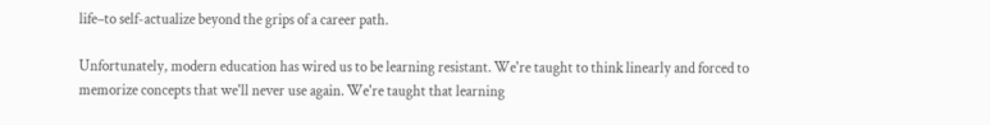life–to self-actualize beyond the grips of a career path.

Unfortunately, modern education has wired us to be learning resistant. We're taught to think linearly and forced to memorize concepts that we'll never use again. We're taught that learning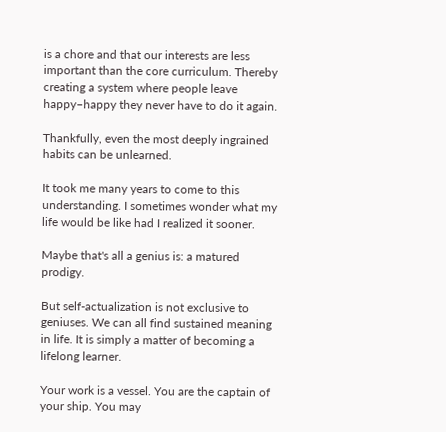is a chore and that our interests are less important than the core curriculum. Thereby creating a system where people leave happy–happy they never have to do it again.

Thankfully, even the most deeply ingrained habits can be unlearned.

It took me many years to come to this understanding. I sometimes wonder what my life would be like had I realized it sooner.

Maybe that's all a genius is: a matured prodigy.

But self-actualization is not exclusive to geniuses. We can all find sustained meaning in life. It is simply a matter of becoming a lifelong learner.

Your work is a vessel. You are the captain of your ship. You may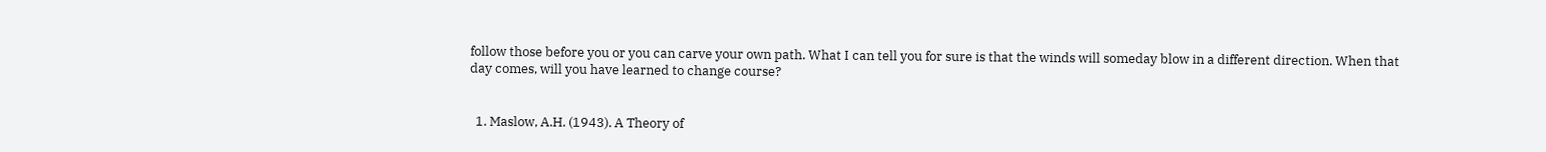follow those before you or you can carve your own path. What I can tell you for sure is that the winds will someday blow in a different direction. When that day comes, will you have learned to change course?


  1. Maslow, A.H. (1943). A Theory of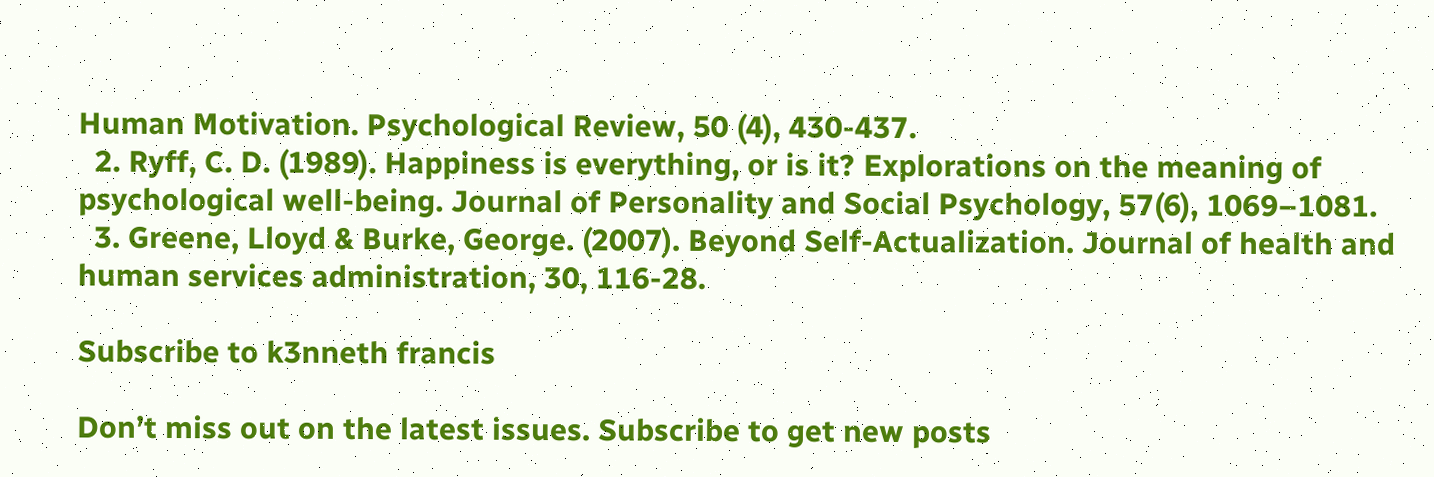Human Motivation. Psychological Review, 50 (4), 430-437.
  2. Ryff, C. D. (1989). Happiness is everything, or is it? Explorations on the meaning of psychological well-being. Journal of Personality and Social Psychology, 57(6), 1069–1081.
  3. Greene, Lloyd & Burke, George. (2007). Beyond Self-Actualization. Journal of health and human services administration, 30, 116-28.

Subscribe to k3nneth francis

Don’t miss out on the latest issues. Subscribe to get new posts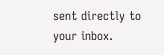sent directly to your inbox.